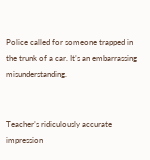Police called for someone trapped in the trunk of a car. It’s an embarrassing misunderstanding.


Teacher’s ridiculously accurate impression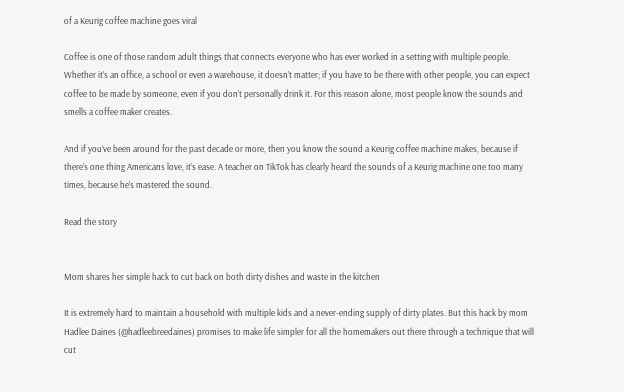of a Keurig coffee machine goes viral

Coffee is one of those random adult things that connects everyone who has ever worked in a setting with multiple people. Whether it’s an office, a school or even a warehouse, it doesn’t matter; if you have to be there with other people, you can expect coffee to be made by someone, even if you don’t personally drink it. For this reason alone, most people know the sounds and smells a coffee maker creates.

And if you’ve been around for the past decade or more, then you know the sound a Keurig coffee machine makes, because if there’s one thing Americans love, it’s ease. A teacher on TikTok has clearly heard the sounds of a Keurig machine one too many times, because he’s mastered the sound.

Read the story


Mom shares her simple hack to cut back on both dirty dishes and waste in the kitchen

It is extremely hard to maintain a household with multiple kids and a never-ending supply of dirty plates. But this hack by mom Hadlee Daines (@hadleebreedaines) promises to make life simpler for all the homemakers out there through a technique that will cut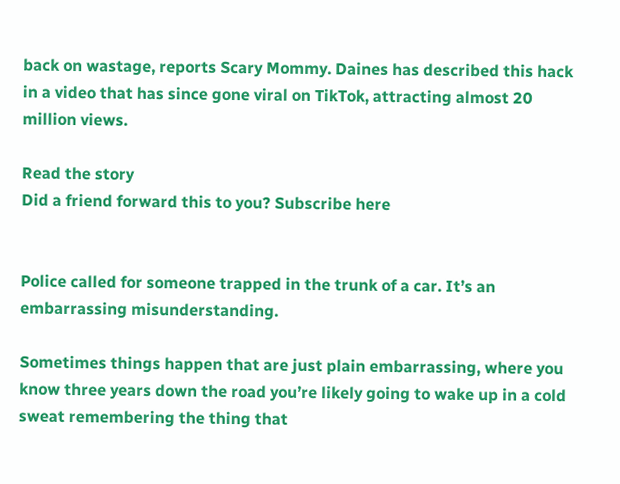back on wastage, reports Scary Mommy. Daines has described this hack in a video that has since gone viral on TikTok, attracting almost 20 million views.

Read the story
Did a friend forward this to you? Subscribe here


Police called for someone trapped in the trunk of a car. It’s an embarrassing misunderstanding.

Sometimes things happen that are just plain embarrassing, where you know three years down the road you’re likely going to wake up in a cold sweat remembering the thing that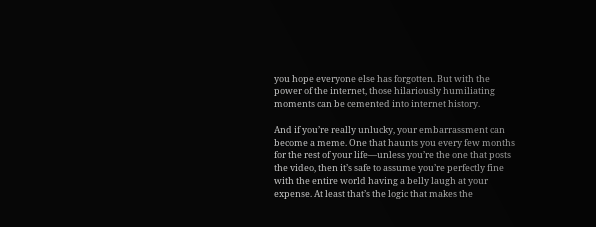you hope everyone else has forgotten. But with the power of the internet, those hilariously humiliating moments can be cemented into internet history.

And if you’re really unlucky, your embarrassment can become a meme. One that haunts you every few months for the rest of your life—unless you’re the one that posts the video, then it’s safe to assume you’re perfectly fine with the entire world having a belly laugh at your expense. At least that’s the logic that makes the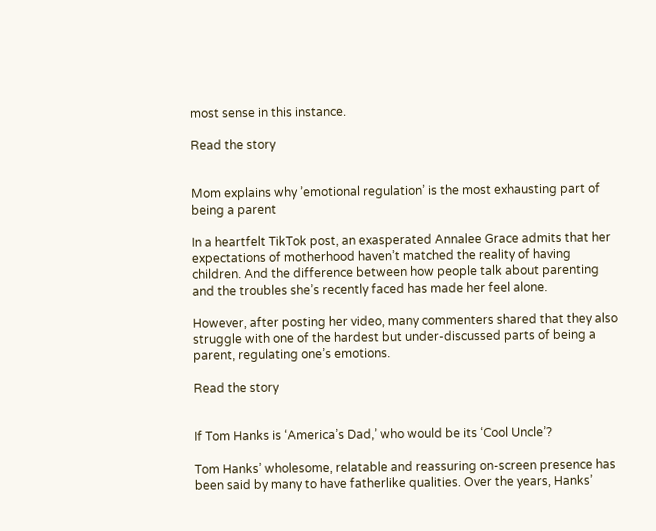most sense in this instance.

Read the story


Mom explains why ’emotional regulation’ is the most exhausting part of being a parent

In a heartfelt TikTok post, an exasperated Annalee Grace admits that her expectations of motherhood haven’t matched the reality of having children. And the difference between how people talk about parenting and the troubles she’s recently faced has made her feel alone.

However, after posting her video, many commenters shared that they also struggle with one of the hardest but under-discussed parts of being a parent, regulating one’s emotions.

Read the story


If Tom Hanks is ‘America’s Dad,’ who would be its ‘Cool Uncle’?

Tom Hanks’ wholesome, relatable and reassuring on-screen presence has been said by many to have fatherlike qualities. Over the years, Hanks’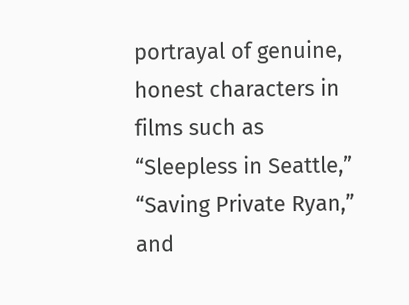portrayal of genuine, honest characters in films such as “Sleepless in Seattle,” “Saving Private Ryan,” and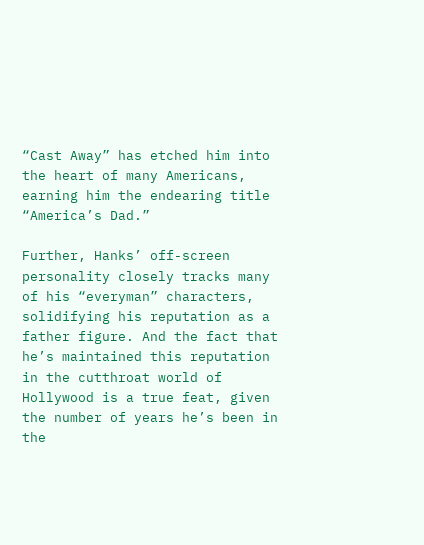“Cast Away” has etched him into the heart of many Americans, earning him the endearing title “America’s Dad.”

Further, Hanks’ off-screen personality closely tracks many of his “everyman” characters, solidifying his reputation as a father figure. And the fact that he’s maintained this reputation in the cutthroat world of Hollywood is a true feat, given the number of years he’s been in the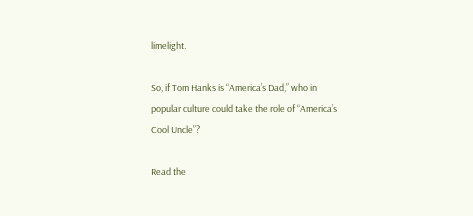limelight.

So, if Tom Hanks is “America’s Dad,” who in popular culture could take the role of “America’s Cool Uncle”?

Read the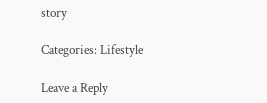story

Categories: Lifestyle

Leave a Reply